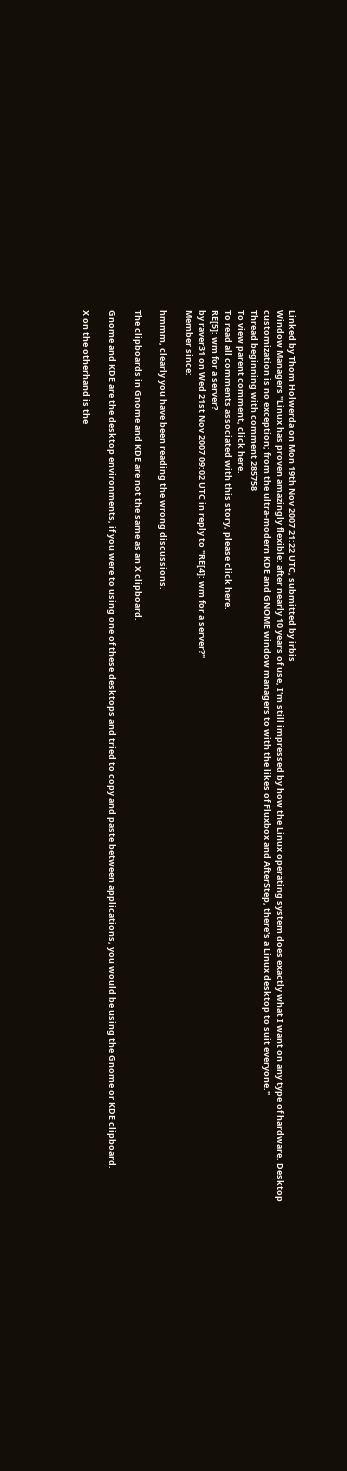Linked by Thom Holwerda on Mon 19th Nov 2007 21:22 UTC, submitted by irbis
Window Managers "Linux has proven amazingly flexible: after nearly 10 years of use, I'm still impressed by how the Linux operating system does exactly what I want on any type of hardware. Desktop customization is no exception; from the ultra-modern KDE and GNOME window managers to with the likes of Fluxbox and AfterStep, there's a Linux desktop to suit everyone."
Thread beginning with comment 285758
To view parent comment, click here.
To read all comments associated with this story, please click here.
RE[5]: wm for a server?
by raver31 on Wed 21st Nov 2007 09:02 UTC in reply to "RE[4]: wm for a server?"
Member since:

hmmm, clearly you have been reading the wrong discussions.

The clipboards in Gnome and KDE are not the same as an X clipboard.

Gnome and KDE are the desktop environments, if you were to using one of these desktops and tried to copy and paste between applications, you would be using the Gnome or KDE clipboard.

X on the otherhand is the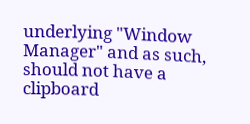underlying "Window Manager" and as such, should not have a clipboard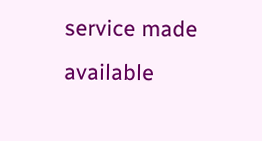service made available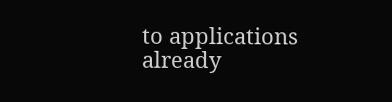to applications already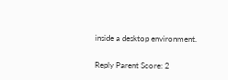inside a desktop environment.

Reply Parent Score: 2